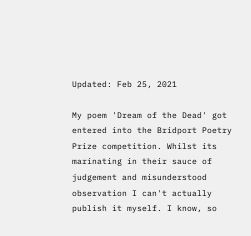Updated: Feb 25, 2021

My poem 'Dream of the Dead' got entered into the Bridport Poetry Prize competition. Whilst its marinating in their sauce of judgement and misunderstood observation I can't actually publish it myself. I know, so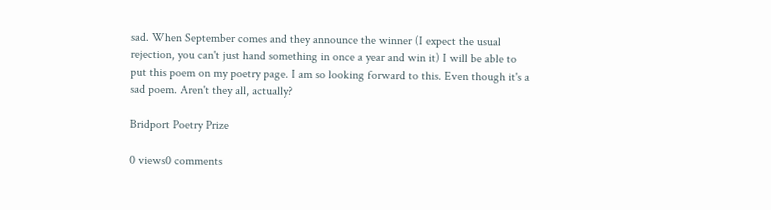sad. When September comes and they announce the winner (I expect the usual rejection, you can't just hand something in once a year and win it) I will be able to put this poem on my poetry page. I am so looking forward to this. Even though it's a sad poem. Aren't they all, actually?

Bridport Poetry Prize

0 views0 comments